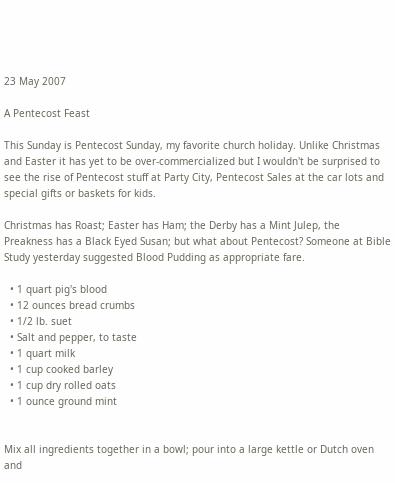23 May 2007

A Pentecost Feast

This Sunday is Pentecost Sunday, my favorite church holiday. Unlike Christmas and Easter it has yet to be over-commercialized but I wouldn't be surprised to see the rise of Pentecost stuff at Party City, Pentecost Sales at the car lots and special gifts or baskets for kids.

Christmas has Roast; Easter has Ham; the Derby has a Mint Julep, the Preakness has a Black Eyed Susan; but what about Pentecost? Someone at Bible Study yesterday suggested Blood Pudding as appropriate fare.

  • 1 quart pig's blood
  • 12 ounces bread crumbs
  • 1/2 lb. suet
  • Salt and pepper, to taste
  • 1 quart milk
  • 1 cup cooked barley
  • 1 cup dry rolled oats
  • 1 ounce ground mint


Mix all ingredients together in a bowl; pour into a large kettle or Dutch oven and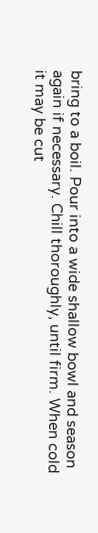bring to a boil. Pour into a wide shallow bowl and season again if necessary. Chill thoroughly, until firm. When cold it may be cut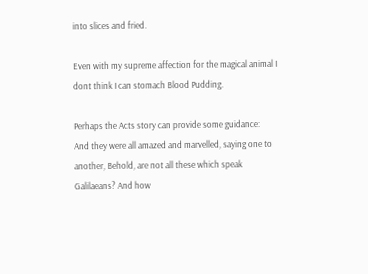into slices and fried.

Even with my supreme affection for the magical animal I dont think I can stomach Blood Pudding.

Perhaps the Acts story can provide some guidance:
And they were all amazed and marvelled, saying one to another, Behold, are not all these which speak Galilaeans? And how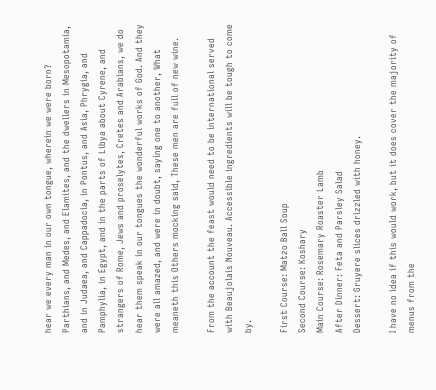hear we every man in our own tongue, wherein we were born? Parthians, and Medes, and Elamites, and the dwellers in Mesopotamia, and in Judaea, and Cappadocia, in Pontus, and Asia, Phrygia, and Pamphylia, in Egypt, and in the parts of Libya about Cyrene, and strangers of Rome, Jews and proselytes, Cretes and Arabians, we do hear them speak in our tongues the wonderful works of God. And they were all amazed, and were in doubt, saying one to another, What meaneth this Others mocking said, These men are full of new wine.

From the account the feast would need to be international served with Beaujolais Nouveau. Accessible ingredients will be tough to come by.

First Course: Matzo Ball Soup
Second Course: Koshary
Main Course: Rosemary Roaster Lamb
After Dinner: Feta and Parsley Salad
Dessert: Gruyere slices drizzled with honey.

I have no idea if this would work, but it does cover the majority of menus from the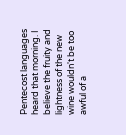Pentecost languages heard that morning. I believe the fruity and lightness of the new wine wouldn't be too awful of a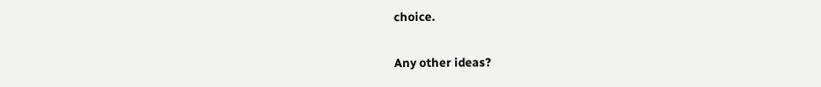choice.

Any other ideas?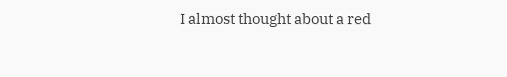I almost thought about a red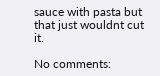sauce with pasta but that just wouldnt cut it.

No comments: